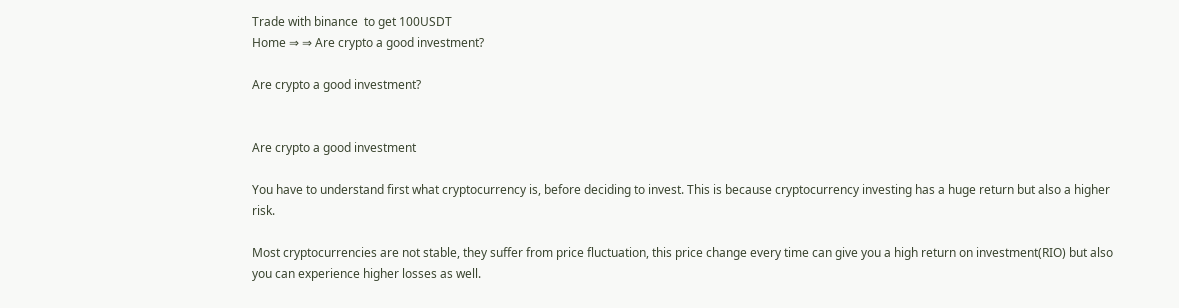Trade with binance  to get 100USDT
Home ⇒ ⇒ Are crypto a good investment?

Are crypto a good investment?


Are crypto a good investment

You have to understand first what cryptocurrency is, before deciding to invest. This is because cryptocurrency investing has a huge return but also a higher risk.

Most cryptocurrencies are not stable, they suffer from price fluctuation, this price change every time can give you a high return on investment(RIO) but also you can experience higher losses as well.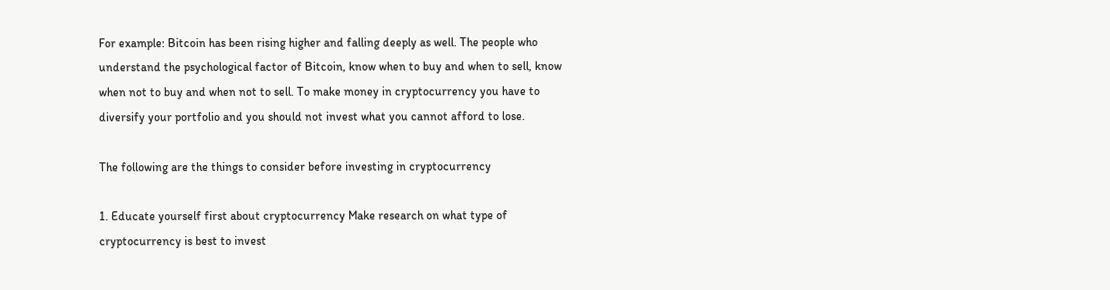For example: Bitcoin has been rising higher and falling deeply as well. The people who understand the psychological factor of Bitcoin, know when to buy and when to sell, know when not to buy and when not to sell. To make money in cryptocurrency you have to diversify your portfolio and you should not invest what you cannot afford to lose.

The following are the things to consider before investing in cryptocurrency

1. Educate yourself first about cryptocurrency Make research on what type of cryptocurrency is best to invest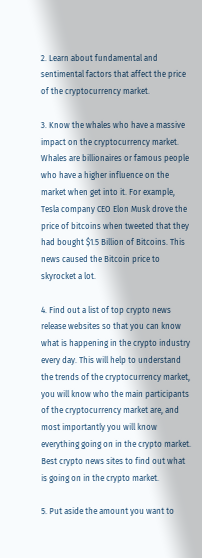2. Learn about fundamental and sentimental factors that affect the price of the cryptocurrency market.

3. Know the whales who have a massive impact on the cryptocurrency market. Whales are billionaires or famous people who have a higher influence on the market when get into it. For example, Tesla company CEO Elon Musk drove the price of bitcoins when tweeted that they had bought $1.5 Billion of Bitcoins. This news caused the Bitcoin price to skyrocket a lot.

4. Find out a list of top crypto news release websites so that you can know what is happening in the crypto industry every day. This will help to understand the trends of the cryptocurrency market, you will know who the main participants of the cryptocurrency market are, and most importantly you will know everything going on in the crypto market. Best crypto news sites to find out what is going on in the crypto market.

5. Put aside the amount you want to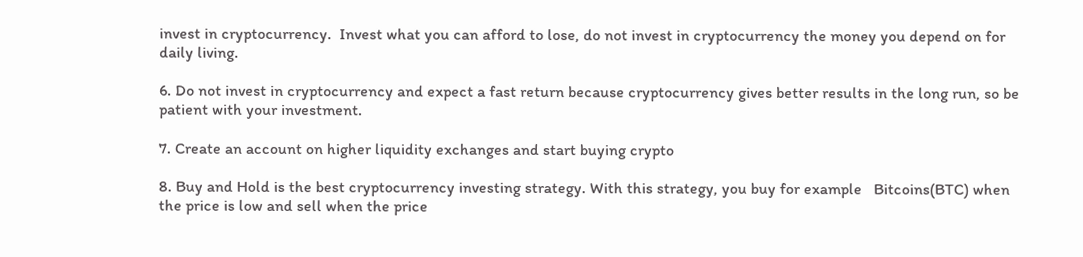invest in cryptocurrency.  Invest what you can afford to lose, do not invest in cryptocurrency the money you depend on for daily living.

6. Do not invest in cryptocurrency and expect a fast return because cryptocurrency gives better results in the long run, so be patient with your investment.

7. Create an account on higher liquidity exchanges and start buying crypto

8. Buy and Hold is the best cryptocurrency investing strategy. With this strategy, you buy for example   Bitcoins(BTC) when the price is low and sell when the price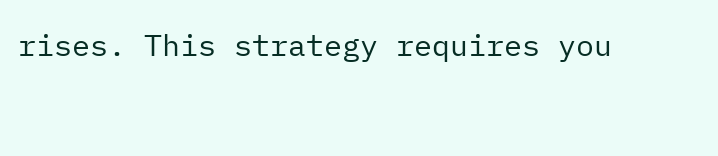rises. This strategy requires you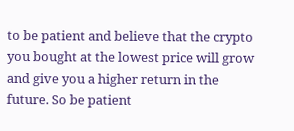to be patient and believe that the crypto you bought at the lowest price will grow and give you a higher return in the future. So be patient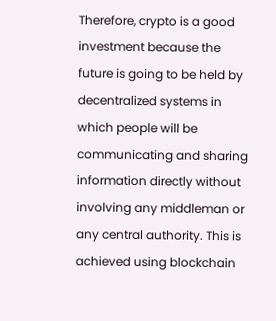Therefore, crypto is a good investment because the future is going to be held by decentralized systems in which people will be communicating and sharing information directly without involving any middleman or any central authority. This is achieved using blockchain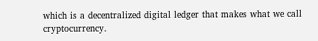which is a decentralized digital ledger that makes what we call cryptocurrency.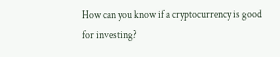How can you know if a cryptocurrency is good for investing?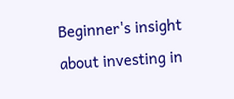Beginner's insight about investing in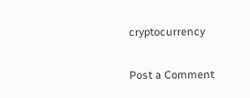cryptocurrency

Post a Comment